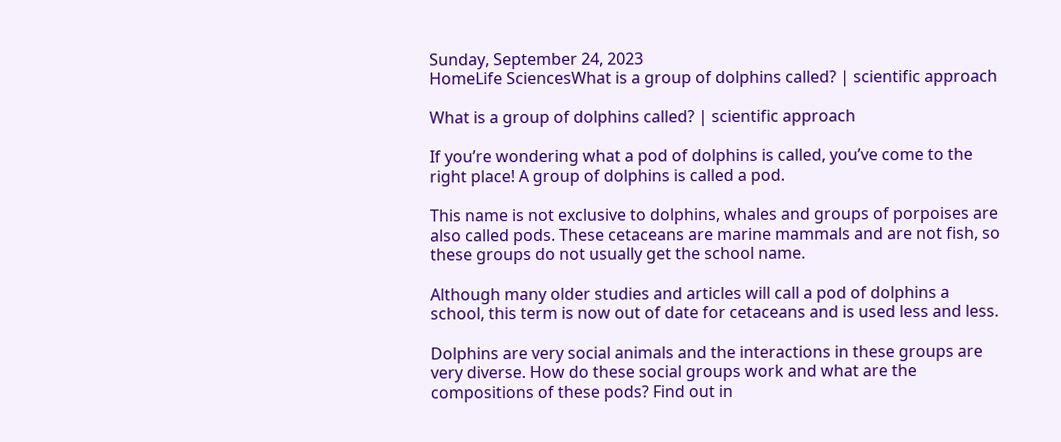Sunday, September 24, 2023
HomeLife SciencesWhat is a group of dolphins called? | scientific approach

What is a group of dolphins called? | scientific approach

If you’re wondering what a pod of dolphins is called, you’ve come to the right place! A group of dolphins is called a pod.

This name is not exclusive to dolphins, whales and groups of porpoises are also called pods. These cetaceans are marine mammals and are not fish, so these groups do not usually get the school name.

Although many older studies and articles will call a pod of dolphins a school, this term is now out of date for cetaceans and is used less and less.

Dolphins are very social animals and the interactions in these groups are very diverse. How do these social groups work and what are the compositions of these pods? Find out in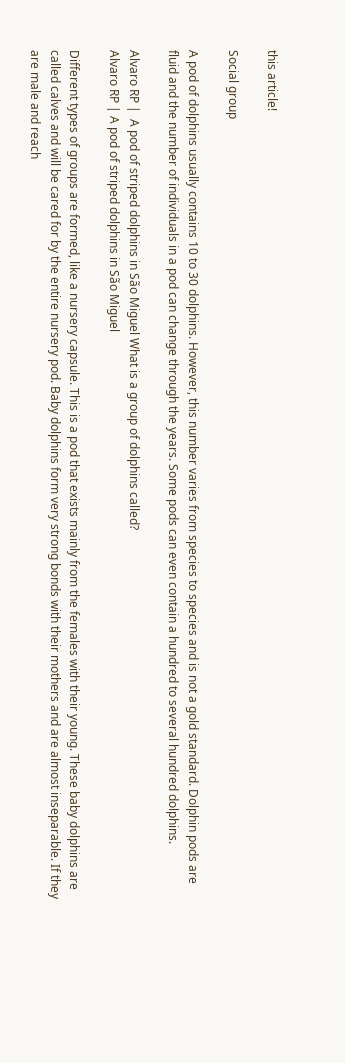this article!

Social group

A pod of dolphins usually contains 10 to 30 dolphins. However, this number varies from species to species and is not a gold standard. Dolphin pods are fluid and the number of individuals in a pod can change through the years. Some pods can even contain a hundred to several hundred dolphins.

Alvaro RP |  A pod of striped dolphins in São Miguel What is a group of dolphins called?
Alvaro RP | A pod of striped dolphins in São Miguel

Different types of groups are formed, like a nursery capsule. This is a pod that exists mainly from the females with their young. These baby dolphins are called calves and will be cared for by the entire nursery pod. Baby dolphins form very strong bonds with their mothers and are almost inseparable. If they are male and reach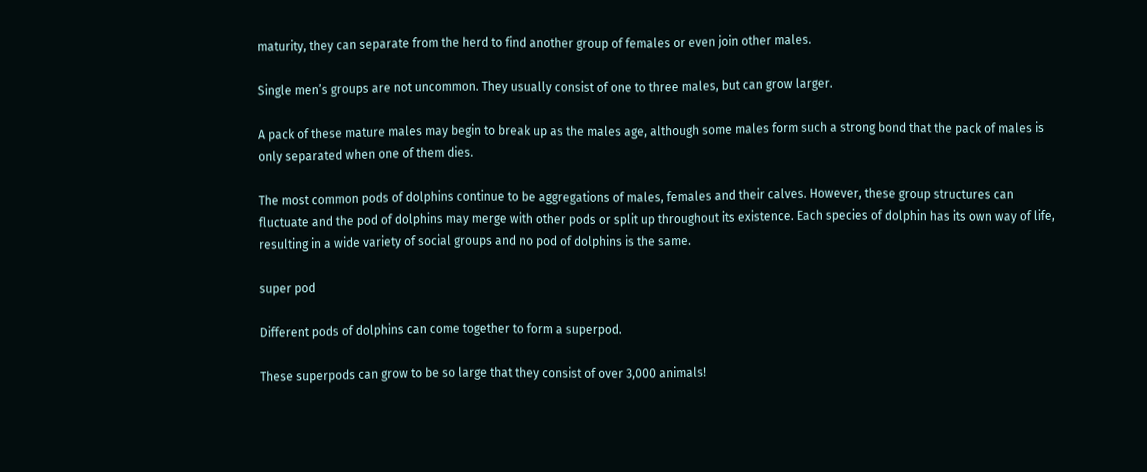maturity, they can separate from the herd to find another group of females or even join other males.

Single men’s groups are not uncommon. They usually consist of one to three males, but can grow larger.

A pack of these mature males may begin to break up as the males age, although some males form such a strong bond that the pack of males is only separated when one of them dies.

The most common pods of dolphins continue to be aggregations of males, females and their calves. However, these group structures can fluctuate and the pod of dolphins may merge with other pods or split up throughout its existence. Each species of dolphin has its own way of life, resulting in a wide variety of social groups and no pod of dolphins is the same.

super pod

Different pods of dolphins can come together to form a superpod.

These superpods can grow to be so large that they consist of over 3,000 animals!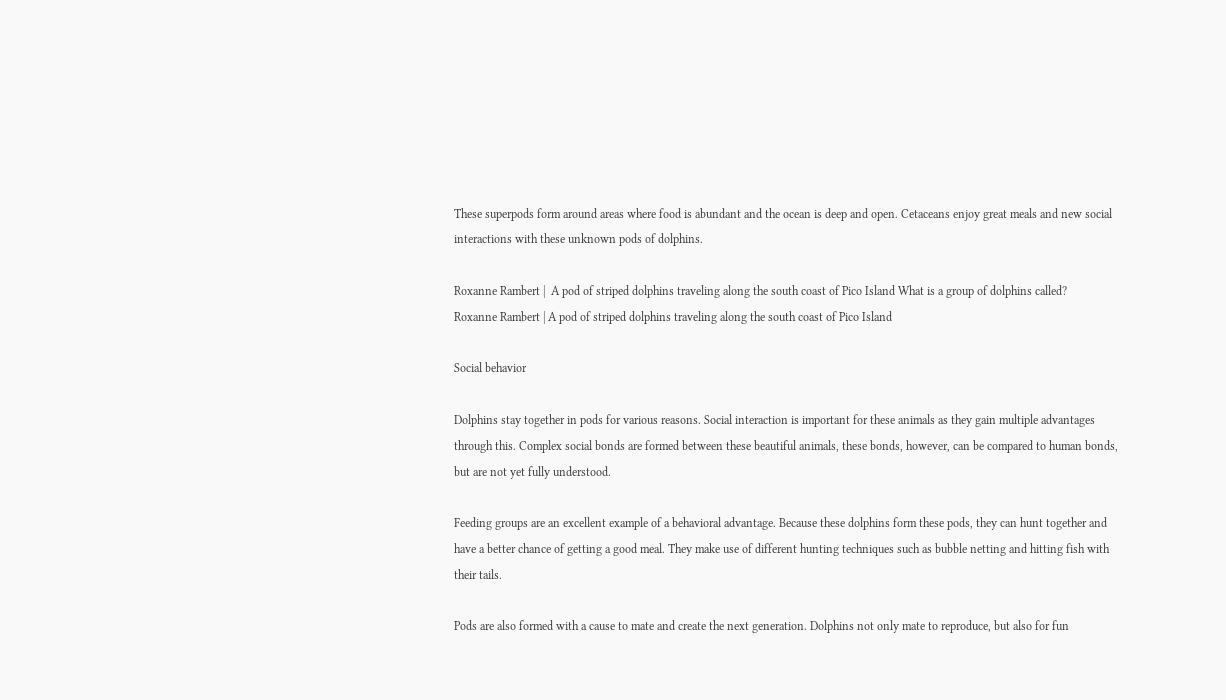These superpods form around areas where food is abundant and the ocean is deep and open. Cetaceans enjoy great meals and new social interactions with these unknown pods of dolphins.

Roxanne Rambert |  A pod of striped dolphins traveling along the south coast of Pico Island What is a group of dolphins called?
Roxanne Rambert | A pod of striped dolphins traveling along the south coast of Pico Island

Social behavior

Dolphins stay together in pods for various reasons. Social interaction is important for these animals as they gain multiple advantages through this. Complex social bonds are formed between these beautiful animals, these bonds, however, can be compared to human bonds, but are not yet fully understood.

Feeding groups are an excellent example of a behavioral advantage. Because these dolphins form these pods, they can hunt together and have a better chance of getting a good meal. They make use of different hunting techniques such as bubble netting and hitting fish with their tails.

Pods are also formed with a cause to mate and create the next generation. Dolphins not only mate to reproduce, but also for fun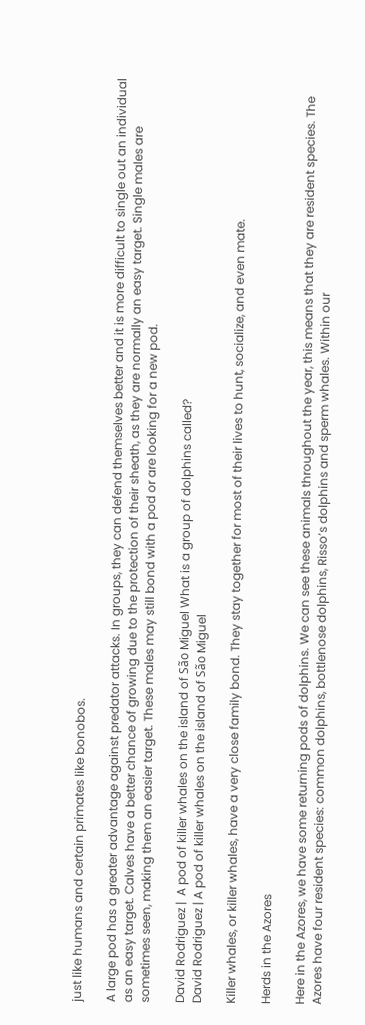just like humans and certain primates like bonobos.

A large pod has a greater advantage against predator attacks. In groups, they can defend themselves better and it is more difficult to single out an individual as an easy target. Calves have a better chance of growing due to the protection of their sheath, as they are normally an easy target. Single males are sometimes seen, making them an easier target. These males may still bond with a pod or are looking for a new pod.

David Rodriguez |  A pod of killer whales on the island of São Miguel What is a group of dolphins called?
David Rodriguez | A pod of killer whales on the island of São Miguel

Killer whales, or killer whales, have a very close family bond. They stay together for most of their lives to hunt, socialize, and even mate.

Herds in the Azores

Here in the Azores, we have some returning pods of dolphins. We can see these animals throughout the year, this means that they are resident species. The Azores have four resident species: common dolphins, bottlenose dolphins, Risso’s dolphins and sperm whales. Within our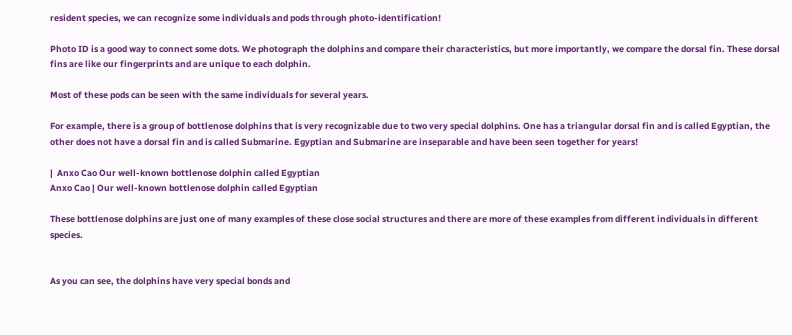resident species, we can recognize some individuals and pods through photo-identification!

Photo ID is a good way to connect some dots. We photograph the dolphins and compare their characteristics, but more importantly, we compare the dorsal fin. These dorsal fins are like our fingerprints and are unique to each dolphin.

Most of these pods can be seen with the same individuals for several years.

For example, there is a group of bottlenose dolphins that is very recognizable due to two very special dolphins. One has a triangular dorsal fin and is called Egyptian, the other does not have a dorsal fin and is called Submarine. Egyptian and Submarine are inseparable and have been seen together for years!

|  Anxo Cao Our well-known bottlenose dolphin called Egyptian
Anxo Cao | Our well-known bottlenose dolphin called Egyptian

These bottlenose dolphins are just one of many examples of these close social structures and there are more of these examples from different individuals in different species.


As you can see, the dolphins have very special bonds and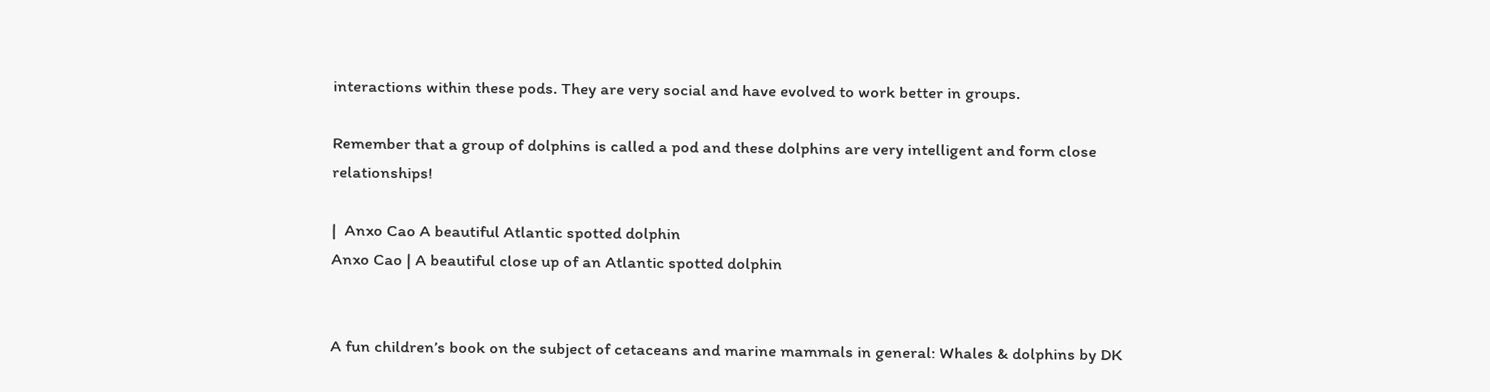interactions within these pods. They are very social and have evolved to work better in groups.

Remember that a group of dolphins is called a pod and these dolphins are very intelligent and form close relationships!

|  Anxo Cao A beautiful Atlantic spotted dolphin
Anxo Cao | A beautiful close up of an Atlantic spotted dolphin


A fun children’s book on the subject of cetaceans and marine mammals in general: Whales & dolphins by DK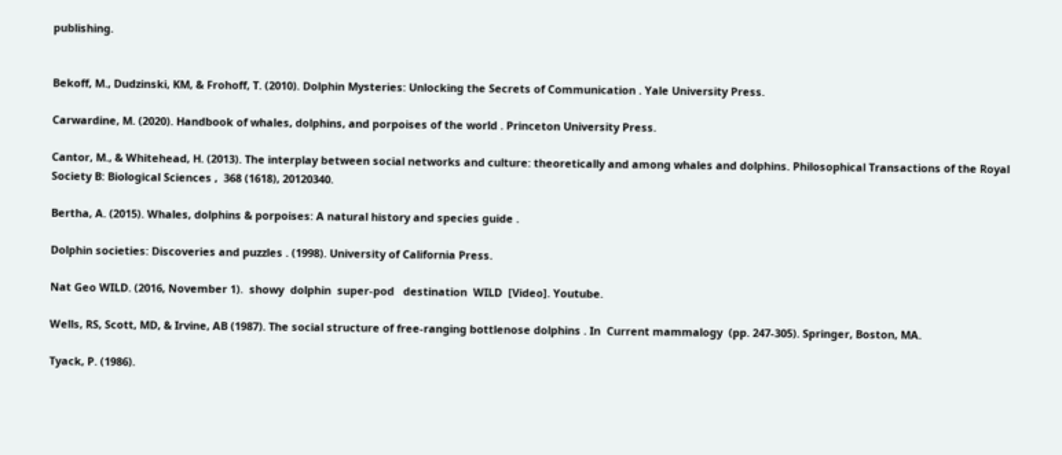publishing.


Bekoff, M., Dudzinski, KM, & Frohoff, T. (2010). Dolphin Mysteries: Unlocking the Secrets of Communication . Yale University Press.

Carwardine, M. (2020). Handbook of whales, dolphins, and porpoises of the world . Princeton University Press.

Cantor, M., & Whitehead, H. (2013). The interplay between social networks and culture: theoretically and among whales and dolphins. Philosophical Transactions of the Royal Society B: Biological Sciences ,  368 (1618), 20120340.

Bertha, A. (2015). Whales, dolphins & porpoises: A natural history and species guide .

Dolphin societies: Discoveries and puzzles . (1998). University of California Press.

Nat Geo WILD. (2016, November 1).  showy  dolphin  super-pod   destination  WILD  [Video]. Youtube.

Wells, RS, Scott, MD, & Irvine, AB (1987). The social structure of free-ranging bottlenose dolphins . In  Current mammalogy  (pp. 247-305). Springer, Boston, MA.

Tyack, P. (1986).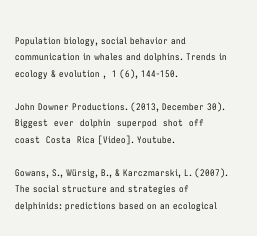Population biology, social behavior and communication in whales and dolphins. Trends in ecology & evolution ,  1 (6), 144-150.

John Downer Productions. (2013, December 30). Biggest  ever  dolphin  superpod  shot  off  coast  Costa  Rica [Video]. Youtube.

Gowans, S., Würsig, B., & Karczmarski, L. (2007). The social structure and strategies of delphinids: predictions based on an ecological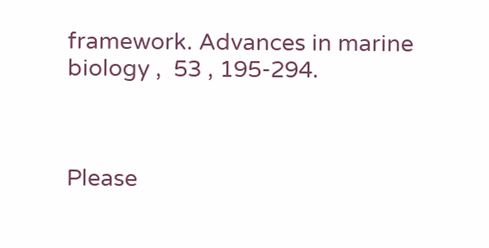framework. Advances in marine biology ,  53 , 195-294.



Please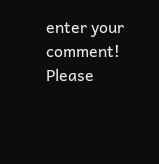enter your comment!
Please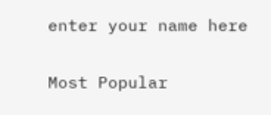enter your name here

Most Popular